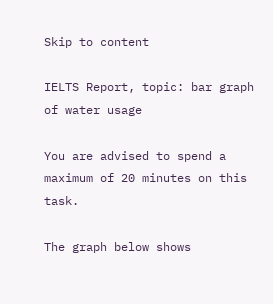Skip to content

IELTS Report, topic: bar graph of water usage

You are advised to spend a maximum of 20 minutes on this task.

The graph below shows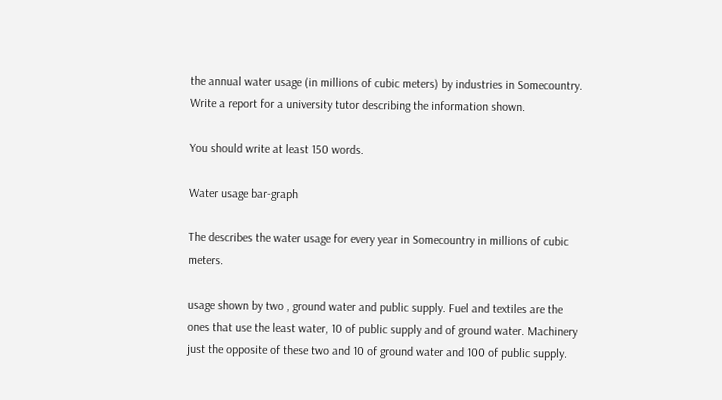the annual water usage (in millions of cubic meters) by industries in Somecountry. Write a report for a university tutor describing the information shown.

You should write at least 150 words.

Water usage bar-graph

The describes the water usage for every year in Somecountry in millions of cubic meters.

usage shown by two , ground water and public supply. Fuel and textiles are the ones that use the least water, 10 of public supply and of ground water. Machinery just the opposite of these two and 10 of ground water and 100 of public supply.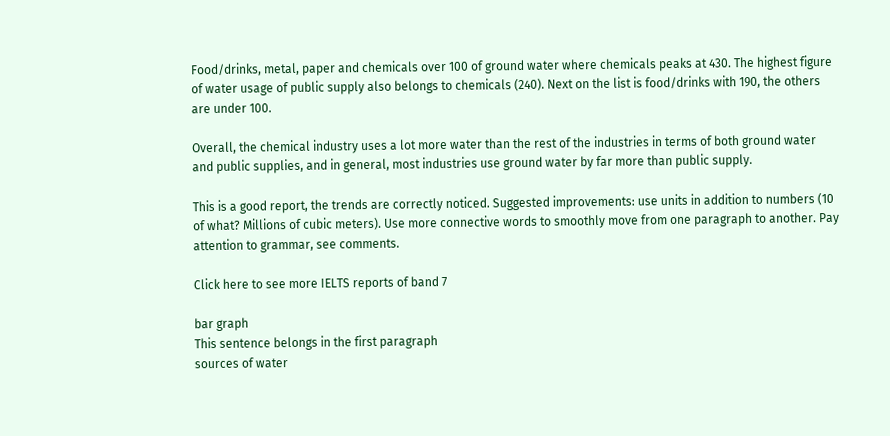Food/drinks, metal, paper and chemicals over 100 of ground water where chemicals peaks at 430. The highest figure of water usage of public supply also belongs to chemicals (240). Next on the list is food/drinks with 190, the others are under 100.

Overall, the chemical industry uses a lot more water than the rest of the industries in terms of both ground water and public supplies, and in general, most industries use ground water by far more than public supply.

This is a good report, the trends are correctly noticed. Suggested improvements: use units in addition to numbers (10 of what? Millions of cubic meters). Use more connective words to smoothly move from one paragraph to another. Pay attention to grammar, see comments.

Click here to see more IELTS reports of band 7

bar graph
This sentence belongs in the first paragraph
sources of water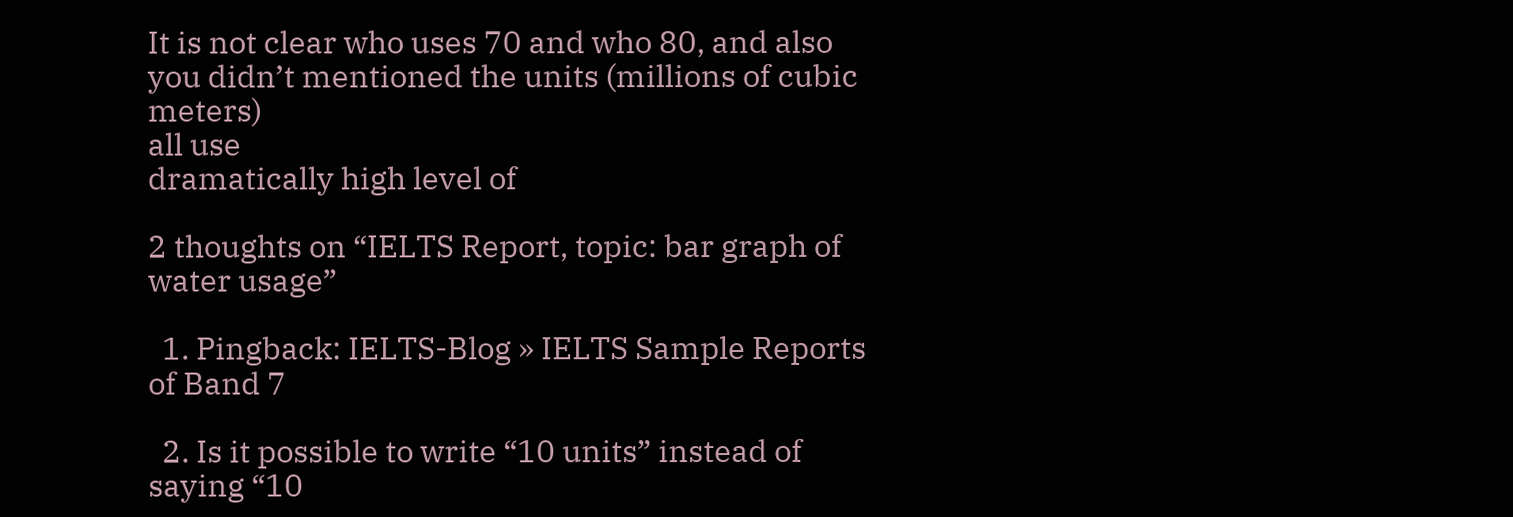It is not clear who uses 70 and who 80, and also you didn’t mentioned the units (millions of cubic meters)
all use
dramatically high level of

2 thoughts on “IELTS Report, topic: bar graph of water usage”

  1. Pingback: IELTS-Blog » IELTS Sample Reports of Band 7

  2. Is it possible to write “10 units” instead of saying “10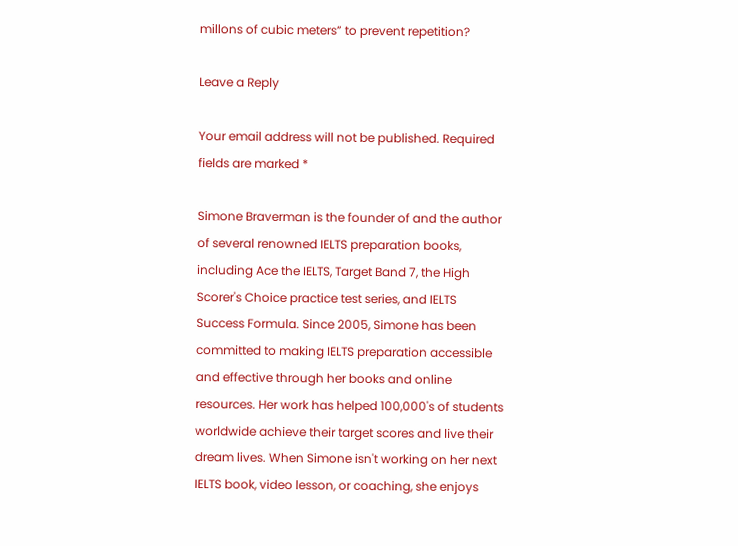millons of cubic meters” to prevent repetition?

Leave a Reply

Your email address will not be published. Required fields are marked *

Simone Braverman is the founder of and the author of several renowned IELTS preparation books, including Ace the IELTS, Target Band 7, the High Scorer's Choice practice test series, and IELTS Success Formula. Since 2005, Simone has been committed to making IELTS preparation accessible and effective through her books and online resources. Her work has helped 100,000's of students worldwide achieve their target scores and live their dream lives. When Simone isn't working on her next IELTS book, video lesson, or coaching, she enjoys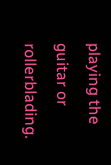playing the guitar or rollerblading.